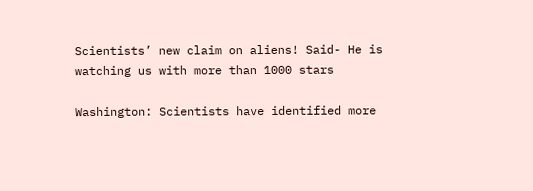Scientists’ new claim on aliens! Said- He is watching us with more than 1000 stars

Washington: Scientists have identified more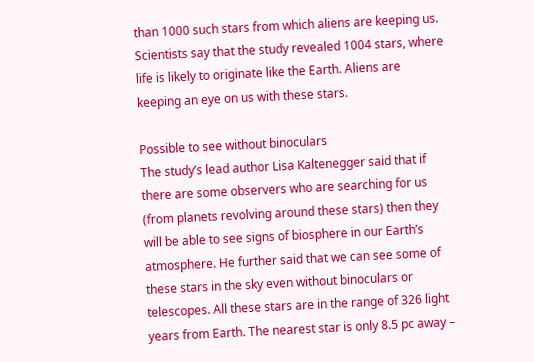than 1000 such stars from which aliens are keeping us. Scientists say that the study revealed 1004 stars, where life is likely to originate like the Earth. Aliens are keeping an eye on us with these stars.

Possible to see without binoculars
The study’s lead author Lisa Kaltenegger said that if there are some observers who are searching for us (from planets revolving around these stars) then they will be able to see signs of biosphere in our Earth’s atmosphere. He further said that we can see some of these stars in the sky even without binoculars or telescopes. All these stars are in the range of 326 light years from Earth. The nearest star is only 8.5 pc away –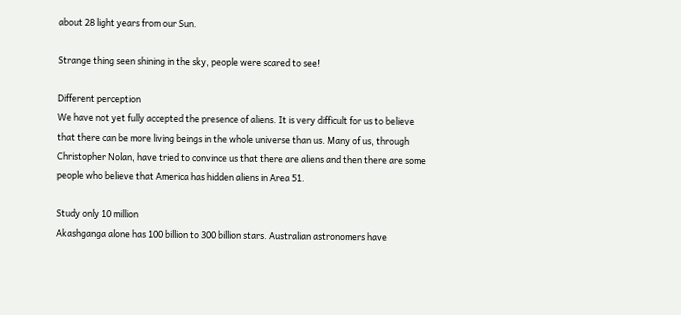about 28 light years from our Sun.

Strange thing seen shining in the sky, people were scared to see!

Different perception
We have not yet fully accepted the presence of aliens. It is very difficult for us to believe that there can be more living beings in the whole universe than us. Many of us, through Christopher Nolan, have tried to convince us that there are aliens and then there are some people who believe that America has hidden aliens in Area 51.

Study only 10 million
Akashganga alone has 100 billion to 300 billion stars. Australian astronomers have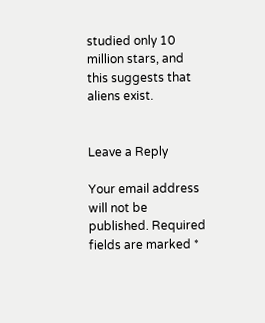studied only 10 million stars, and this suggests that aliens exist.


Leave a Reply

Your email address will not be published. Required fields are marked *